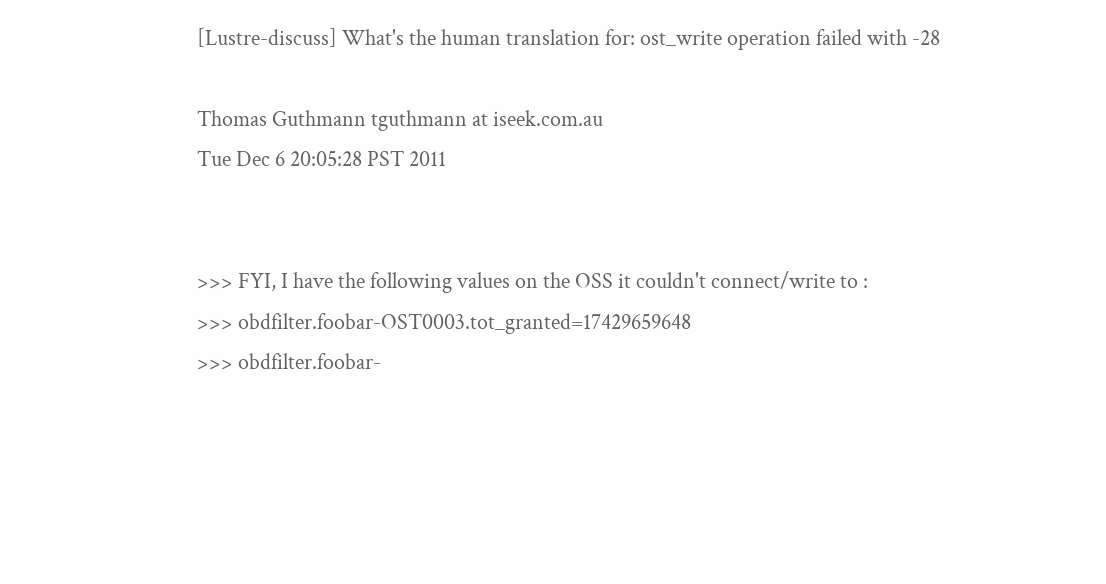[Lustre-discuss] What's the human translation for: ost_write operation failed with -28

Thomas Guthmann tguthmann at iseek.com.au
Tue Dec 6 20:05:28 PST 2011


>>> FYI, I have the following values on the OSS it couldn't connect/write to :
>>> obdfilter.foobar-OST0003.tot_granted=17429659648
>>> obdfilter.foobar-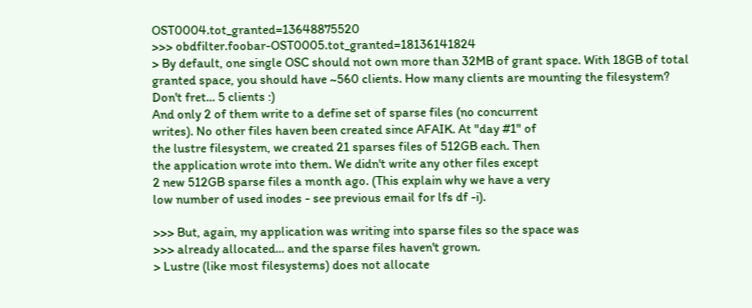OST0004.tot_granted=13648875520
>>> obdfilter.foobar-OST0005.tot_granted=18136141824
> By default, one single OSC should not own more than 32MB of grant space. With 18GB of total granted space, you should have ~560 clients. How many clients are mounting the filesystem?
Don't fret... 5 clients :)
And only 2 of them write to a define set of sparse files (no concurrent
writes). No other files haven been created since AFAIK. At "day #1" of
the lustre filesystem, we created 21 sparses files of 512GB each. Then
the application wrote into them. We didn't write any other files except
2 new 512GB sparse files a month ago. (This explain why we have a very
low number of used inodes - see previous email for lfs df -i).

>>> But, again, my application was writing into sparse files so the space was
>>> already allocated... and the sparse files haven't grown.
> Lustre (like most filesystems) does not allocate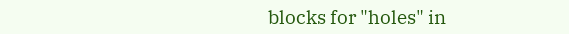blocks for "holes" in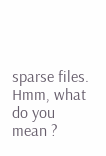sparse files.
Hmm, what do you mean ?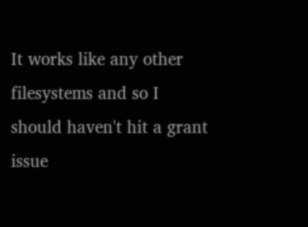It works like any other filesystems and so I
should haven't hit a grant issue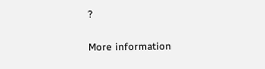?


More information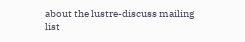about the lustre-discuss mailing list